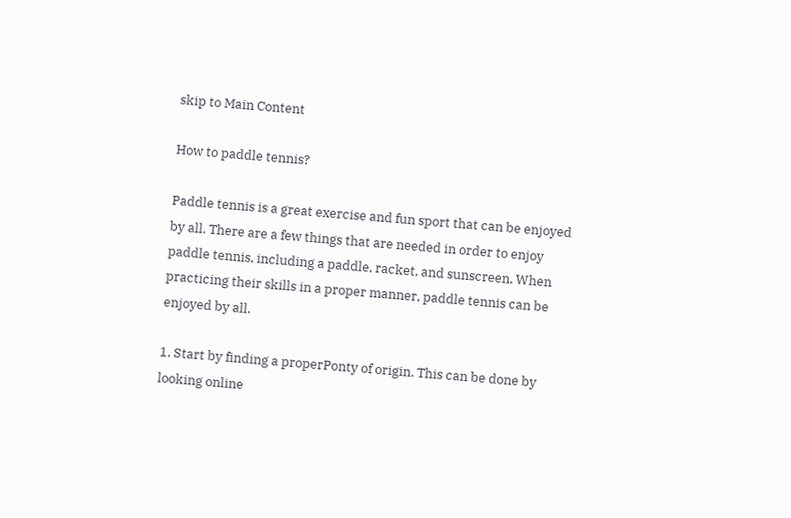skip to Main Content

How to paddle tennis?

Paddle tennis is a great exercise and fun sport that can be enjoyed by all. There are a few things that are needed in order to enjoy paddle tennis, including a paddle, racket, and sunscreen. When practicing their skills in a proper manner, paddle tennis can be enjoyed by all.

1. Start by finding a properPonty of origin. This can be done by looking online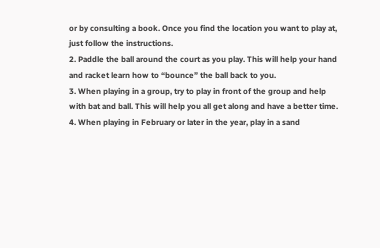or by consulting a book. Once you find the location you want to play at, just follow the instructions.
2. Paddle the ball around the court as you play. This will help your hand and racket learn how to “bounce” the ball back to you.
3. When playing in a group, try to play in front of the group and help with bat and ball. This will help you all get along and have a better time.
4. When playing in February or later in the year, play in a sand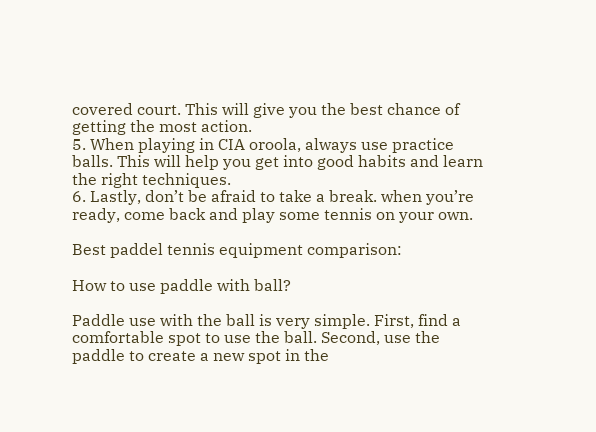covered court. This will give you the best chance of getting the most action.
5. When playing in CIA oroola, always use practice balls. This will help you get into good habits and learn the right techniques.
6. Lastly, don’t be afraid to take a break. when you’re ready, come back and play some tennis on your own.

Best paddel tennis equipment comparison:

How to use paddle with ball?

Paddle use with the ball is very simple. First, find a comfortable spot to use the ball. Second, use the paddle to create a new spot in the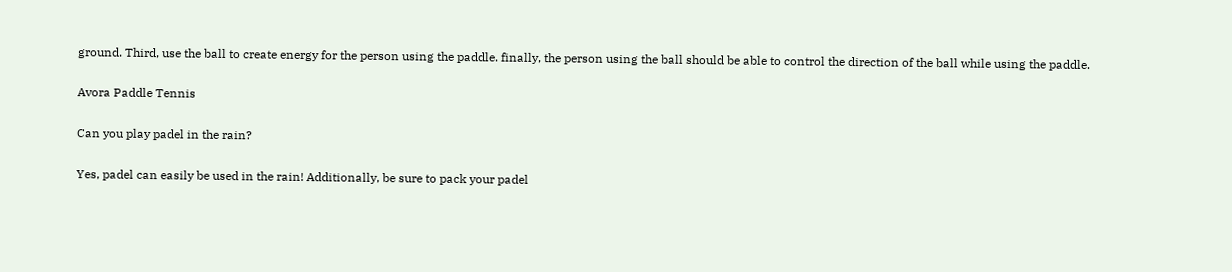ground. Third, use the ball to create energy for the person using the paddle. finally, the person using the ball should be able to control the direction of the ball while using the paddle.

Avora Paddle Tennis

Can you play padel in the rain?

Yes, padel can easily be used in the rain! Additionally, be sure to pack your padel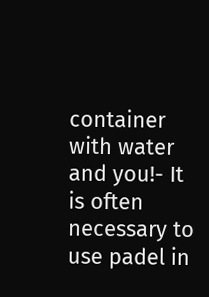container with water and you!- It is often necessary to use padel in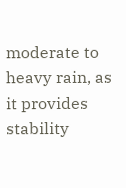moderate to heavy rain, as it provides stability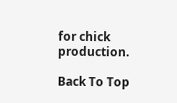for chick production.

Back To Top